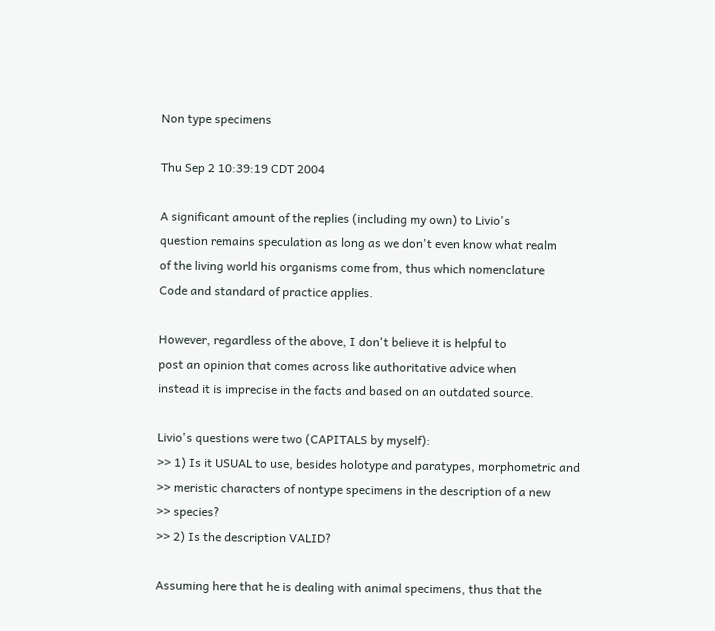Non type specimens

Thu Sep 2 10:39:19 CDT 2004

A significant amount of the replies (including my own) to Livio's
question remains speculation as long as we don't even know what realm
of the living world his organisms come from, thus which nomenclature
Code and standard of practice applies.

However, regardless of the above, I don't believe it is helpful to
post an opinion that comes across like authoritative advice when
instead it is imprecise in the facts and based on an outdated source.

Livio's questions were two (CAPITALS by myself):
>> 1) Is it USUAL to use, besides holotype and paratypes, morphometric and
>> meristic characters of nontype specimens in the description of a new
>> species?
>> 2) Is the description VALID?

Assuming here that he is dealing with animal specimens, thus that the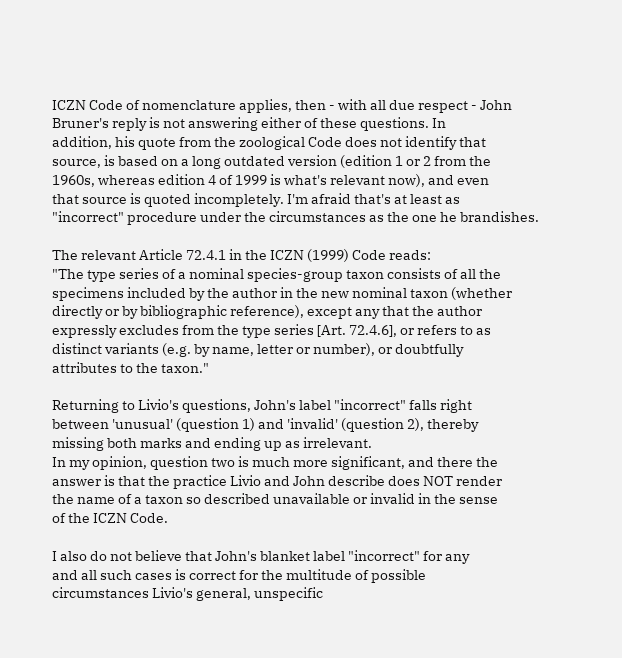ICZN Code of nomenclature applies, then - with all due respect - John
Bruner's reply is not answering either of these questions. In
addition, his quote from the zoological Code does not identify that
source, is based on a long outdated version (edition 1 or 2 from the
1960s, whereas edition 4 of 1999 is what's relevant now), and even
that source is quoted incompletely. I'm afraid that's at least as
"incorrect" procedure under the circumstances as the one he brandishes.

The relevant Article 72.4.1 in the ICZN (1999) Code reads:
"The type series of a nominal species-group taxon consists of all the
specimens included by the author in the new nominal taxon (whether
directly or by bibliographic reference), except any that the author
expressly excludes from the type series [Art. 72.4.6], or refers to as
distinct variants (e.g. by name, letter or number), or doubtfully
attributes to the taxon."

Returning to Livio's questions, John's label "incorrect" falls right
between 'unusual' (question 1) and 'invalid' (question 2), thereby
missing both marks and ending up as irrelevant.
In my opinion, question two is much more significant, and there the
answer is that the practice Livio and John describe does NOT render
the name of a taxon so described unavailable or invalid in the sense
of the ICZN Code.

I also do not believe that John's blanket label "incorrect" for any
and all such cases is correct for the multitude of possible
circumstances Livio's general, unspecific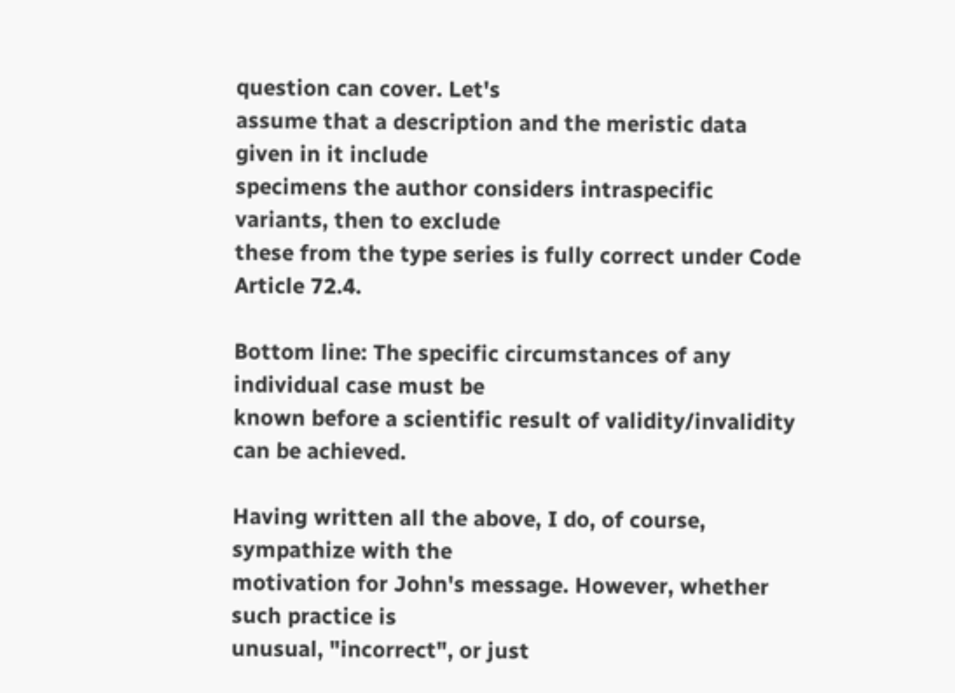question can cover. Let's
assume that a description and the meristic data given in it include
specimens the author considers intraspecific variants, then to exclude
these from the type series is fully correct under Code Article 72.4.

Bottom line: The specific circumstances of any individual case must be
known before a scientific result of validity/invalidity can be achieved.

Having written all the above, I do, of course, sympathize with the
motivation for John's message. However, whether such practice is
unusual, "incorrect", or just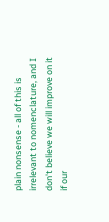plain nonsense - all of this is
irrelevant to nomenclature, and I don't believe we will improve on it
if our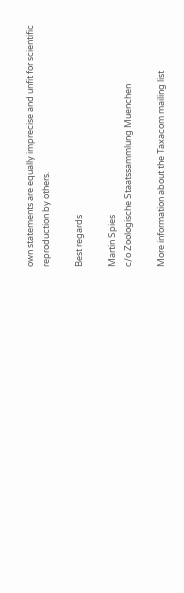own statements are equally imprecise and unfit for scientific
reproduction by others.

Best regards

Martin Spies
c/o Zoologische Staatssammlung Muenchen

More information about the Taxacom mailing list